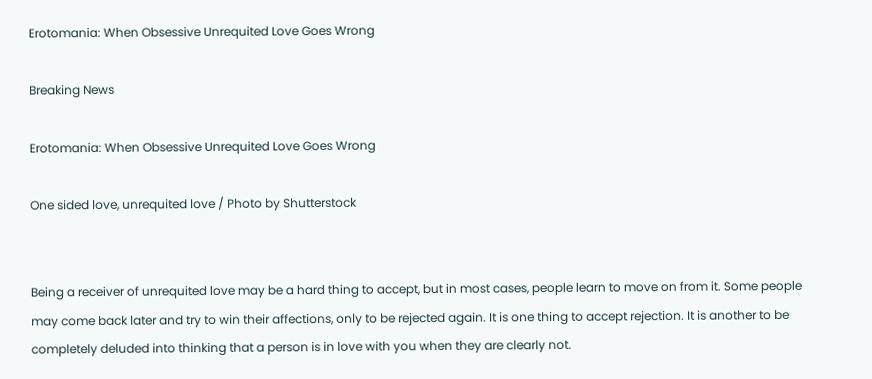Erotomania: When Obsessive Unrequited Love Goes Wrong

Breaking News

Erotomania: When Obsessive Unrequited Love Goes Wrong

One sided love, unrequited love / Photo by Shutterstock


Being a receiver of unrequited love may be a hard thing to accept, but in most cases, people learn to move on from it. Some people may come back later and try to win their affections, only to be rejected again. It is one thing to accept rejection. It is another to be completely deluded into thinking that a person is in love with you when they are clearly not.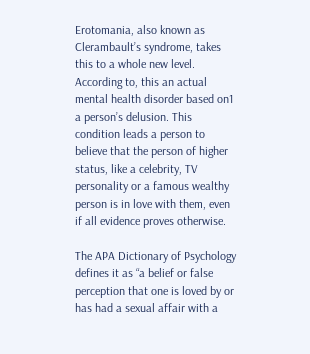Erotomania, also known as Clerambault’s syndrome, takes this to a whole new level. According to, this an actual mental health disorder based on1 a person’s delusion. This condition leads a person to believe that the person of higher status, like a celebrity, TV personality or a famous wealthy person is in love with them, even if all evidence proves otherwise.

The APA Dictionary of Psychology defines it as “a belief or false perception that one is loved by or has had a sexual affair with a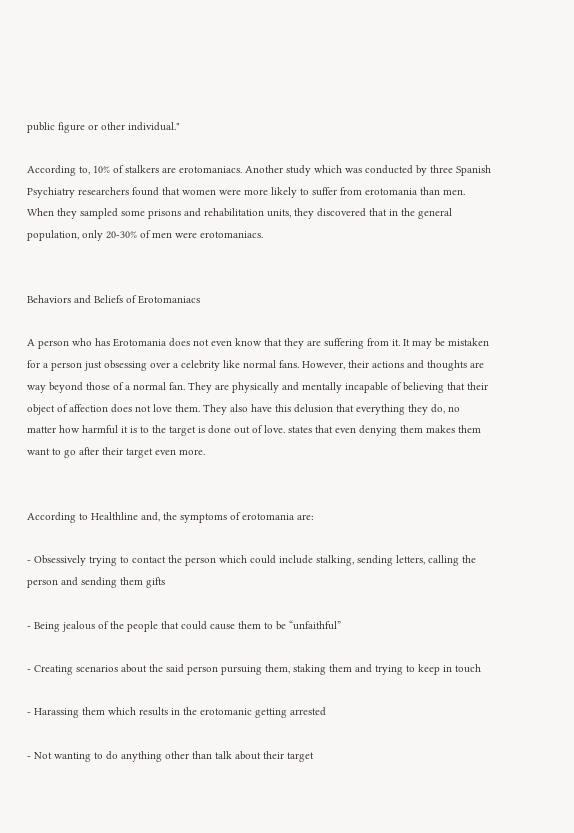public figure or other individual."

According to, 10% of stalkers are erotomaniacs. Another study which was conducted by three Spanish Psychiatry researchers found that women were more likely to suffer from erotomania than men. When they sampled some prisons and rehabilitation units, they discovered that in the general population, only 20-30% of men were erotomaniacs.


Behaviors and Beliefs of Erotomaniacs

A person who has Erotomania does not even know that they are suffering from it. It may be mistaken for a person just obsessing over a celebrity like normal fans. However, their actions and thoughts are way beyond those of a normal fan. They are physically and mentally incapable of believing that their object of affection does not love them. They also have this delusion that everything they do, no matter how harmful it is to the target is done out of love. states that even denying them makes them want to go after their target even more.


According to Healthline and, the symptoms of erotomania are:

- Obsessively trying to contact the person which could include stalking, sending letters, calling the person and sending them gifts

- Being jealous of the people that could cause them to be “unfaithful”

- Creating scenarios about the said person pursuing them, staking them and trying to keep in touch

- Harassing them which results in the erotomanic getting arrested

- Not wanting to do anything other than talk about their target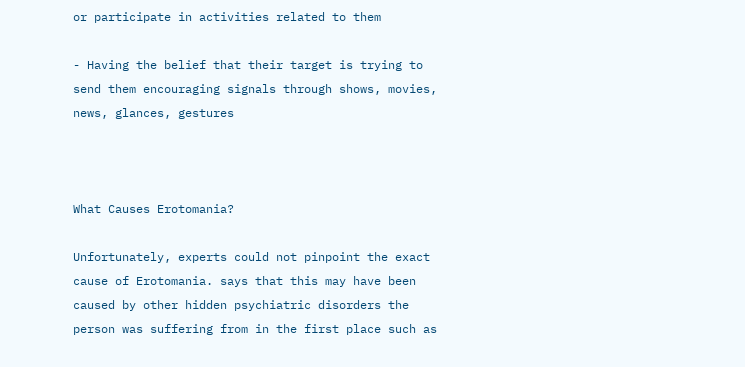or participate in activities related to them

- Having the belief that their target is trying to send them encouraging signals through shows, movies, news, glances, gestures



What Causes Erotomania?

Unfortunately, experts could not pinpoint the exact cause of Erotomania. says that this may have been caused by other hidden psychiatric disorders the person was suffering from in the first place such as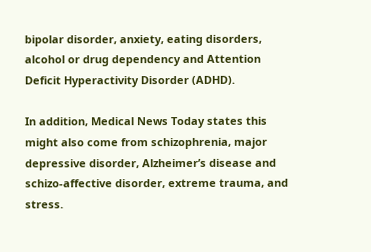bipolar disorder, anxiety, eating disorders, alcohol or drug dependency and Attention Deficit Hyperactivity Disorder (ADHD).

In addition, Medical News Today states this might also come from schizophrenia, major depressive disorder, Alzheimer’s disease and schizo-affective disorder, extreme trauma, and stress.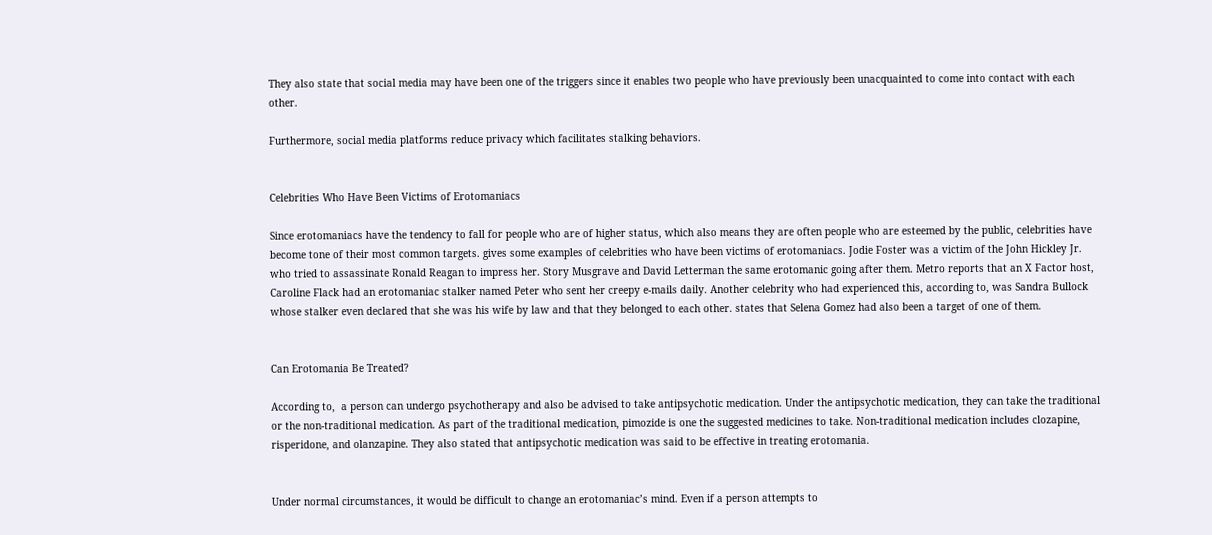They also state that social media may have been one of the triggers since it enables two people who have previously been unacquainted to come into contact with each other.

Furthermore, social media platforms reduce privacy which facilitates stalking behaviors.


Celebrities Who Have Been Victims of Erotomaniacs

Since erotomaniacs have the tendency to fall for people who are of higher status, which also means they are often people who are esteemed by the public, celebrities have become tone of their most common targets. gives some examples of celebrities who have been victims of erotomaniacs. Jodie Foster was a victim of the John Hickley Jr. who tried to assassinate Ronald Reagan to impress her. Story Musgrave and David Letterman the same erotomanic going after them. Metro reports that an X Factor host, Caroline Flack had an erotomaniac stalker named Peter who sent her creepy e-mails daily. Another celebrity who had experienced this, according to, was Sandra Bullock whose stalker even declared that she was his wife by law and that they belonged to each other. states that Selena Gomez had also been a target of one of them.


Can Erotomania Be Treated?

According to,  a person can undergo psychotherapy and also be advised to take antipsychotic medication. Under the antipsychotic medication, they can take the traditional or the non-traditional medication. As part of the traditional medication, pimozide is one the suggested medicines to take. Non-traditional medication includes clozapine, risperidone, and olanzapine. They also stated that antipsychotic medication was said to be effective in treating erotomania.


Under normal circumstances, it would be difficult to change an erotomaniac’s mind. Even if a person attempts to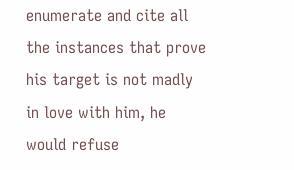enumerate and cite all the instances that prove his target is not madly in love with him, he would refuse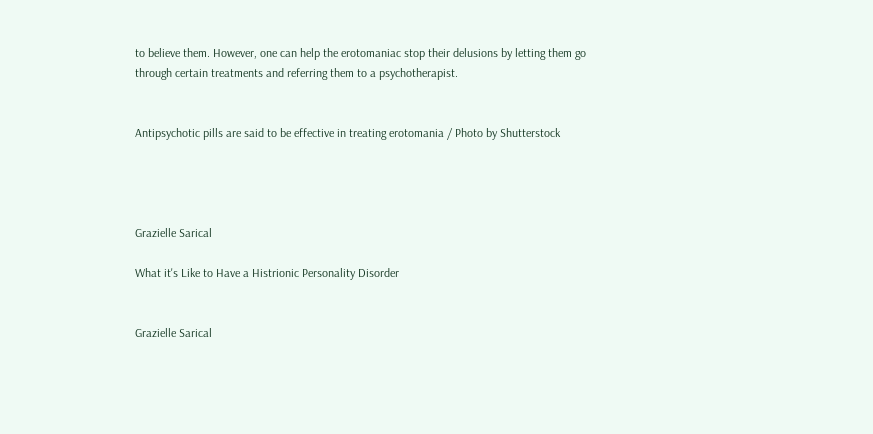to believe them. However, one can help the erotomaniac stop their delusions by letting them go through certain treatments and referring them to a psychotherapist.


Antipsychotic pills are said to be effective in treating erotomania / Photo by Shutterstock




Grazielle Sarical

What it's Like to Have a Histrionic Personality Disorder


Grazielle Sarical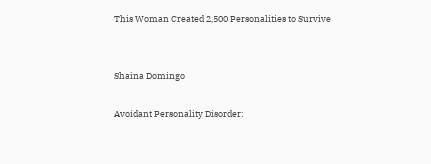This Woman Created 2,500 Personalities to Survive


Shaina Domingo

Avoidant Personality Disorder: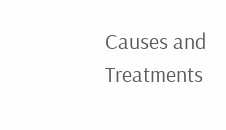Causes and Treatments